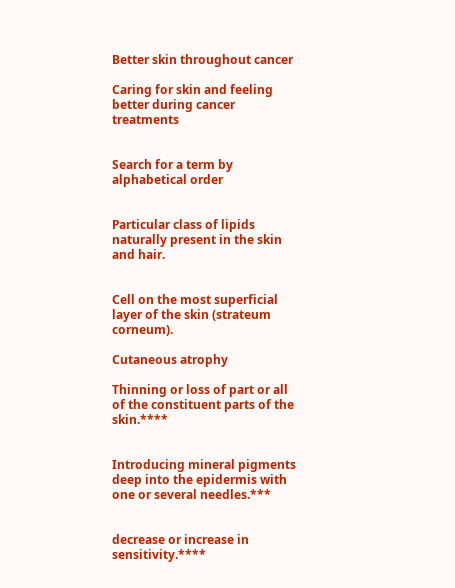Better skin throughout cancer

Caring for skin and feeling better during cancer treatments


Search for a term by alphabetical order


Particular class of lipids naturally present in the skin and hair.


Cell on the most superficial layer of the skin (strateum corneum).

Cutaneous atrophy

Thinning or loss of part or all of the constituent parts of the skin.****


Introducing mineral pigments deep into the epidermis with one or several needles.***


decrease or increase in sensitivity.****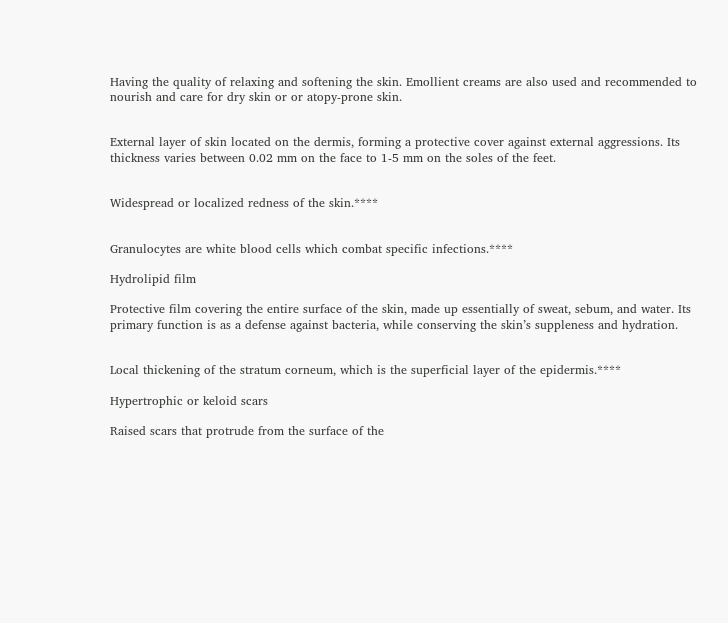Having the quality of relaxing and softening the skin. Emollient creams are also used and recommended to nourish and care for dry skin or or atopy-prone skin.


External layer of skin located on the dermis, forming a protective cover against external aggressions. Its thickness varies between 0.02 mm on the face to 1-5 mm on the soles of the feet.


Widespread or localized redness of the skin.****


Granulocytes are white blood cells which combat specific infections.****

Hydrolipid film

Protective film covering the entire surface of the skin, made up essentially of sweat, sebum, and water. Its primary function is as a defense against bacteria, while conserving the skin’s suppleness and hydration.


Local thickening of the stratum corneum, which is the superficial layer of the epidermis.****

Hypertrophic or keloid scars

Raised scars that protrude from the surface of the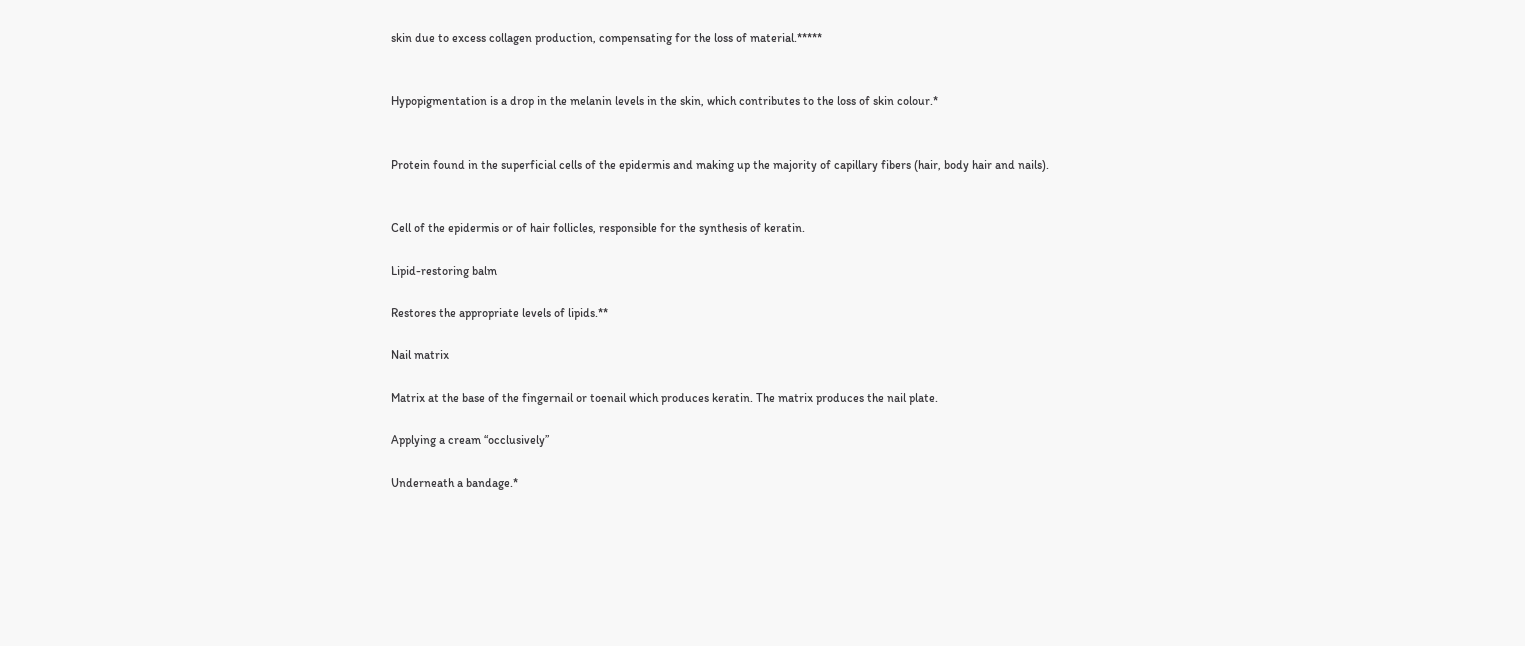skin due to excess collagen production, compensating for the loss of material.*****


Hypopigmentation is a drop in the melanin levels in the skin, which contributes to the loss of skin colour.*


Protein found in the superficial cells of the epidermis and making up the majority of capillary fibers (hair, body hair and nails).


Cell of the epidermis or of hair follicles, responsible for the synthesis of keratin.

Lipid-restoring balm

Restores the appropriate levels of lipids.**

Nail matrix

Matrix at the base of the fingernail or toenail which produces keratin. The matrix produces the nail plate.

Applying a cream “occlusively”

Underneath a bandage.*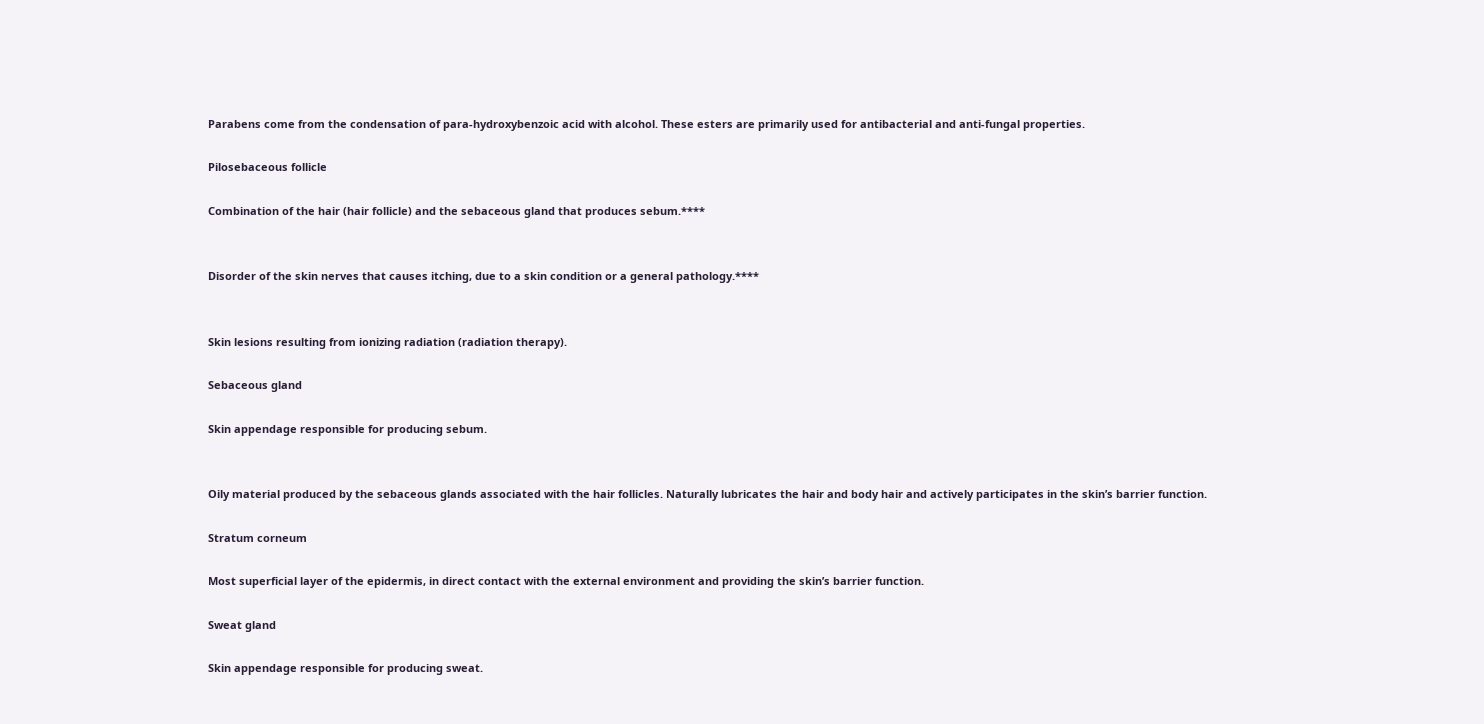Parabens come from the condensation of para-hydroxybenzoic acid with alcohol. These esters are primarily used for antibacterial and anti-fungal properties.

Pilosebaceous follicle

Combination of the hair (hair follicle) and the sebaceous gland that produces sebum.****


Disorder of the skin nerves that causes itching, due to a skin condition or a general pathology.****


Skin lesions resulting from ionizing radiation (radiation therapy).

Sebaceous gland

Skin appendage responsible for producing sebum.


Oily material produced by the sebaceous glands associated with the hair follicles. Naturally lubricates the hair and body hair and actively participates in the skin’s barrier function.

Stratum corneum

Most superficial layer of the epidermis, in direct contact with the external environment and providing the skin’s barrier function.

Sweat gland

Skin appendage responsible for producing sweat.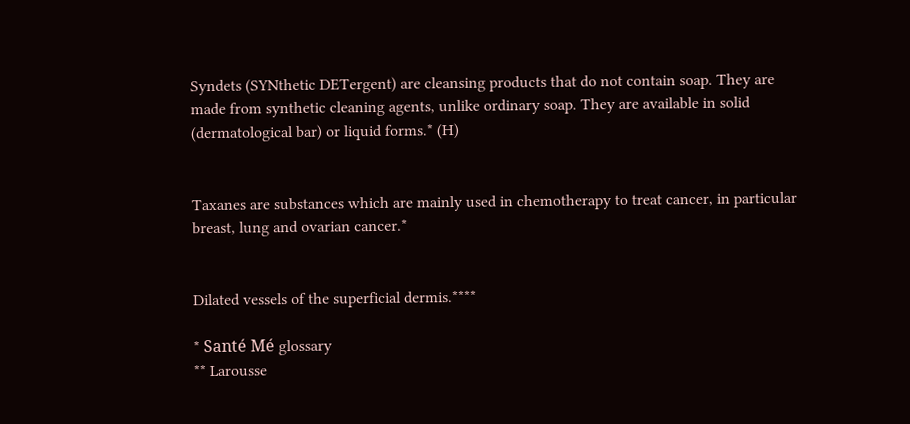Syndets (SYNthetic DETergent) are cleansing products that do not contain soap. They are made from synthetic cleaning agents, unlike ordinary soap. They are available in solid (dermatological bar) or liquid forms.* (H)


Taxanes are substances which are mainly used in chemotherapy to treat cancer, in particular breast, lung and ovarian cancer.*


Dilated vessels of the superficial dermis.****

* Santé Mé glossary
** Larousse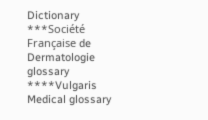Dictionary
***Société Française de Dermatologie glossary
****Vulgaris Medical glossary